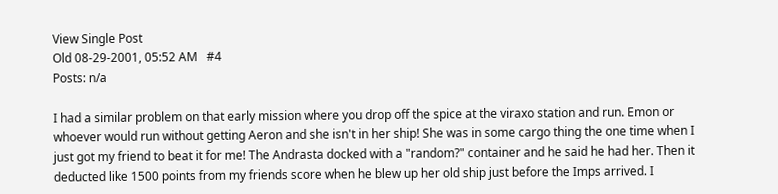View Single Post
Old 08-29-2001, 05:52 AM   #4
Posts: n/a

I had a similar problem on that early mission where you drop off the spice at the viraxo station and run. Emon or whoever would run without getting Aeron and she isn't in her ship! She was in some cargo thing the one time when I just got my friend to beat it for me! The Andrasta docked with a "random?" container and he said he had her. Then it deducted like 1500 points from my friends score when he blew up her old ship just before the Imps arrived. I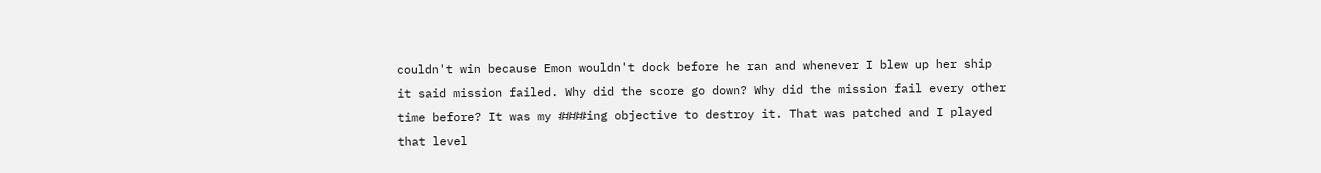couldn't win because Emon wouldn't dock before he ran and whenever I blew up her ship it said mission failed. Why did the score go down? Why did the mission fail every other time before? It was my ####ing objective to destroy it. That was patched and I played that level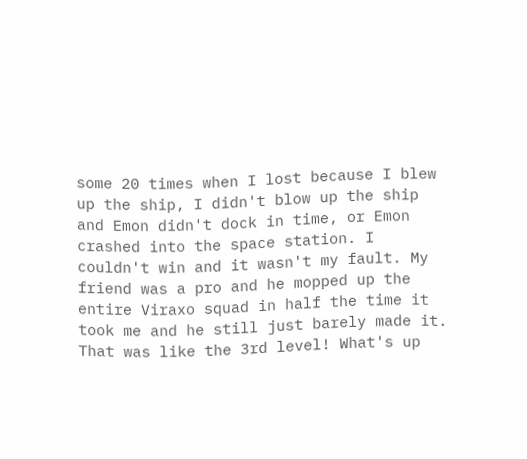some 20 times when I lost because I blew up the ship, I didn't blow up the ship and Emon didn't dock in time, or Emon crashed into the space station. I couldn't win and it wasn't my fault. My friend was a pro and he mopped up the entire Viraxo squad in half the time it took me and he still just barely made it. That was like the 3rd level! What's up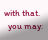with that.
  you may: